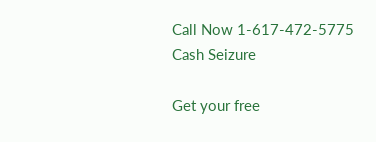Call Now 1-617-472-5775
Cash Seizure

Get your free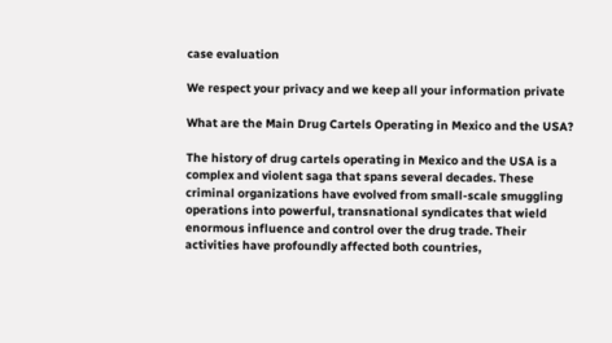case evaluation

We respect your privacy and we keep all your information private

What are the Main Drug Cartels Operating in Mexico and the USA?

The history of drug cartels operating in Mexico and the USA is a complex and violent saga that spans several decades. These criminal organizations have evolved from small-scale smuggling operations into powerful, transnational syndicates that wield enormous influence and control over the drug trade. Their activities have profoundly affected both countries,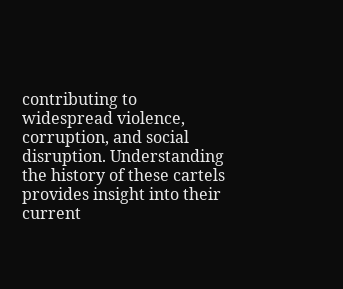contributing to widespread violence, corruption, and social disruption. Understanding the history of these cartels provides insight into their current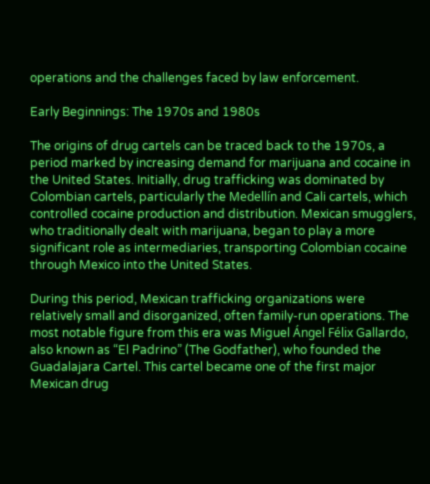operations and the challenges faced by law enforcement.

Early Beginnings: The 1970s and 1980s

The origins of drug cartels can be traced back to the 1970s, a period marked by increasing demand for marijuana and cocaine in the United States. Initially, drug trafficking was dominated by Colombian cartels, particularly the Medellín and Cali cartels, which controlled cocaine production and distribution. Mexican smugglers, who traditionally dealt with marijuana, began to play a more significant role as intermediaries, transporting Colombian cocaine through Mexico into the United States.

During this period, Mexican trafficking organizations were relatively small and disorganized, often family-run operations. The most notable figure from this era was Miguel Ángel Félix Gallardo, also known as “El Padrino” (The Godfather), who founded the Guadalajara Cartel. This cartel became one of the first major Mexican drug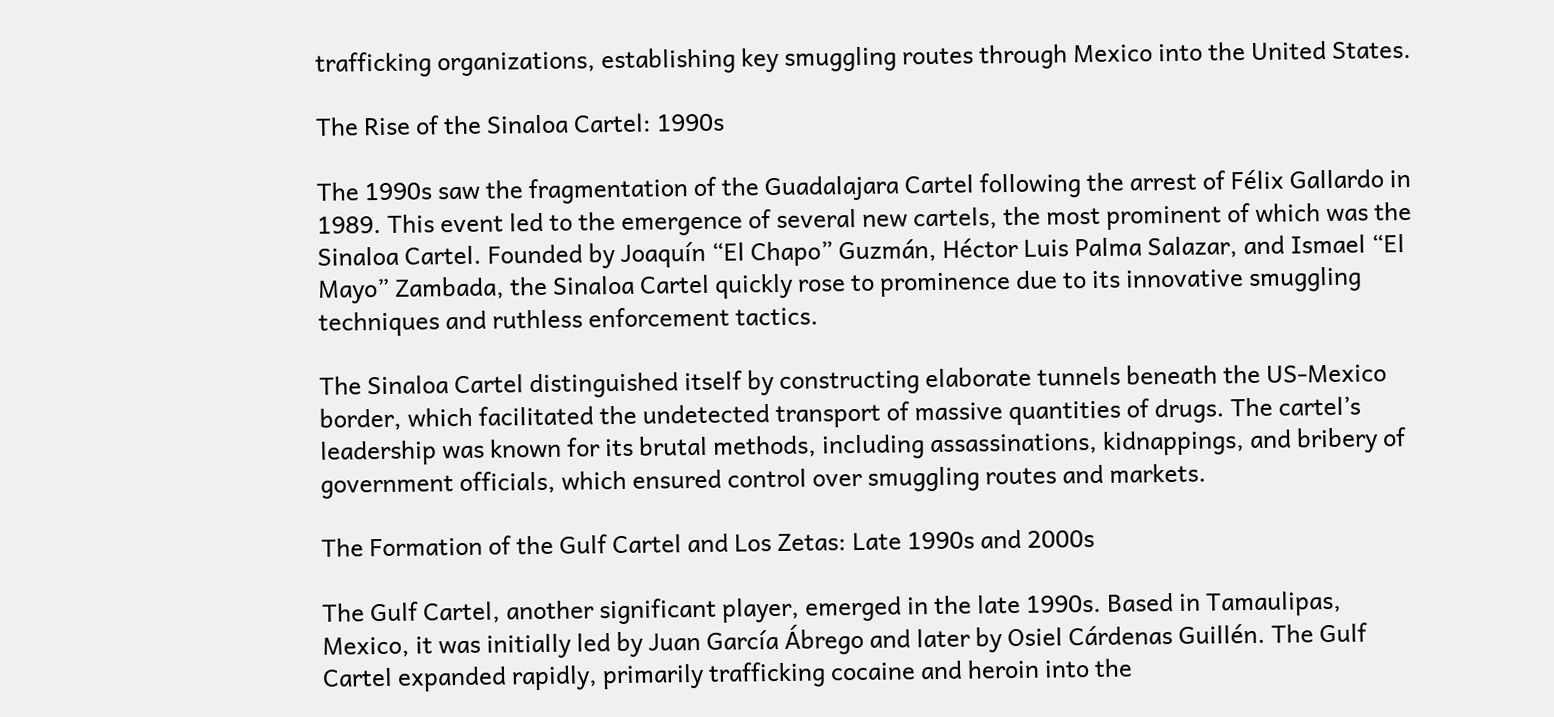trafficking organizations, establishing key smuggling routes through Mexico into the United States.

The Rise of the Sinaloa Cartel: 1990s

The 1990s saw the fragmentation of the Guadalajara Cartel following the arrest of Félix Gallardo in 1989. This event led to the emergence of several new cartels, the most prominent of which was the Sinaloa Cartel. Founded by Joaquín “El Chapo” Guzmán, Héctor Luis Palma Salazar, and Ismael “El Mayo” Zambada, the Sinaloa Cartel quickly rose to prominence due to its innovative smuggling techniques and ruthless enforcement tactics.

The Sinaloa Cartel distinguished itself by constructing elaborate tunnels beneath the US-Mexico border, which facilitated the undetected transport of massive quantities of drugs. The cartel’s leadership was known for its brutal methods, including assassinations, kidnappings, and bribery of government officials, which ensured control over smuggling routes and markets.

The Formation of the Gulf Cartel and Los Zetas: Late 1990s and 2000s

The Gulf Cartel, another significant player, emerged in the late 1990s. Based in Tamaulipas, Mexico, it was initially led by Juan García Ábrego and later by Osiel Cárdenas Guillén. The Gulf Cartel expanded rapidly, primarily trafficking cocaine and heroin into the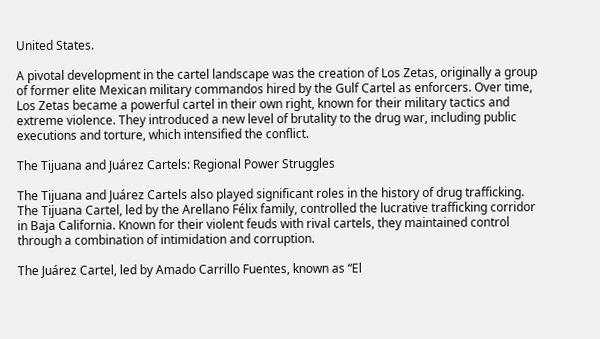United States.

A pivotal development in the cartel landscape was the creation of Los Zetas, originally a group of former elite Mexican military commandos hired by the Gulf Cartel as enforcers. Over time, Los Zetas became a powerful cartel in their own right, known for their military tactics and extreme violence. They introduced a new level of brutality to the drug war, including public executions and torture, which intensified the conflict.

The Tijuana and Juárez Cartels: Regional Power Struggles

The Tijuana and Juárez Cartels also played significant roles in the history of drug trafficking. The Tijuana Cartel, led by the Arellano Félix family, controlled the lucrative trafficking corridor in Baja California. Known for their violent feuds with rival cartels, they maintained control through a combination of intimidation and corruption.

The Juárez Cartel, led by Amado Carrillo Fuentes, known as “El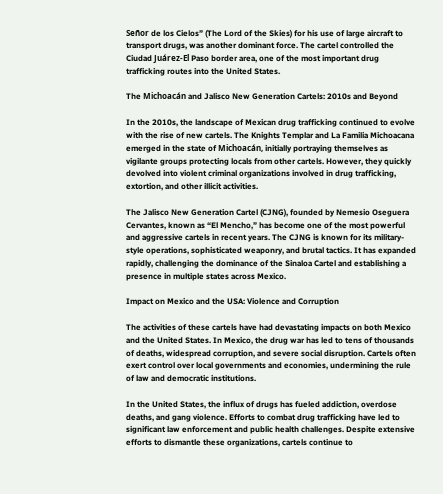Señor de los Cielos” (The Lord of the Skies) for his use of large aircraft to transport drugs, was another dominant force. The cartel controlled the Ciudad Juárez-El Paso border area, one of the most important drug trafficking routes into the United States.

The Michoacán and Jalisco New Generation Cartels: 2010s and Beyond

In the 2010s, the landscape of Mexican drug trafficking continued to evolve with the rise of new cartels. The Knights Templar and La Familia Michoacana emerged in the state of Michoacán, initially portraying themselves as vigilante groups protecting locals from other cartels. However, they quickly devolved into violent criminal organizations involved in drug trafficking, extortion, and other illicit activities.

The Jalisco New Generation Cartel (CJNG), founded by Nemesio Oseguera Cervantes, known as “El Mencho,” has become one of the most powerful and aggressive cartels in recent years. The CJNG is known for its military-style operations, sophisticated weaponry, and brutal tactics. It has expanded rapidly, challenging the dominance of the Sinaloa Cartel and establishing a presence in multiple states across Mexico.

Impact on Mexico and the USA: Violence and Corruption

The activities of these cartels have had devastating impacts on both Mexico and the United States. In Mexico, the drug war has led to tens of thousands of deaths, widespread corruption, and severe social disruption. Cartels often exert control over local governments and economies, undermining the rule of law and democratic institutions.

In the United States, the influx of drugs has fueled addiction, overdose deaths, and gang violence. Efforts to combat drug trafficking have led to significant law enforcement and public health challenges. Despite extensive efforts to dismantle these organizations, cartels continue to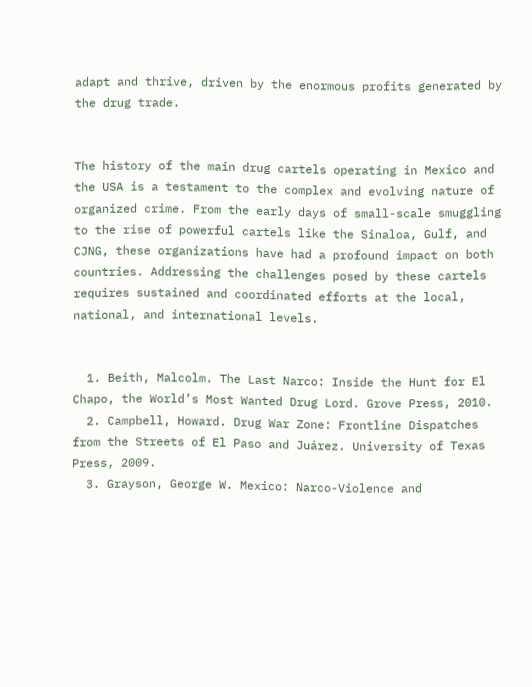adapt and thrive, driven by the enormous profits generated by the drug trade.


The history of the main drug cartels operating in Mexico and the USA is a testament to the complex and evolving nature of organized crime. From the early days of small-scale smuggling to the rise of powerful cartels like the Sinaloa, Gulf, and CJNG, these organizations have had a profound impact on both countries. Addressing the challenges posed by these cartels requires sustained and coordinated efforts at the local, national, and international levels.


  1. Beith, Malcolm. The Last Narco: Inside the Hunt for El Chapo, the World’s Most Wanted Drug Lord. Grove Press, 2010.
  2. Campbell, Howard. Drug War Zone: Frontline Dispatches from the Streets of El Paso and Juárez. University of Texas Press, 2009.
  3. Grayson, George W. Mexico: Narco-Violence and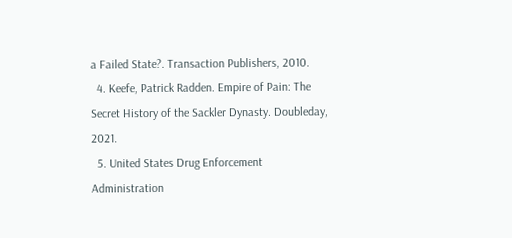a Failed State?. Transaction Publishers, 2010.
  4. Keefe, Patrick Radden. Empire of Pain: The Secret History of the Sackler Dynasty. Doubleday, 2021.
  5. United States Drug Enforcement Administration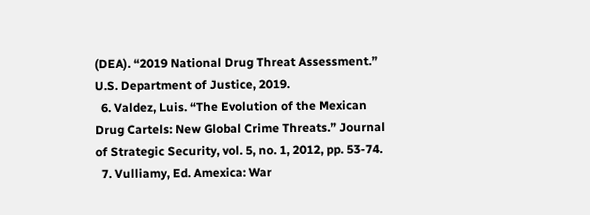(DEA). “2019 National Drug Threat Assessment.” U.S. Department of Justice, 2019.
  6. Valdez, Luis. “The Evolution of the Mexican Drug Cartels: New Global Crime Threats.” Journal of Strategic Security, vol. 5, no. 1, 2012, pp. 53-74.
  7. Vulliamy, Ed. Amexica: War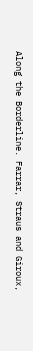Along the Borderline. Farrar, Straus and Giroux,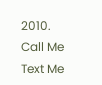2010.
Call Me Text Me